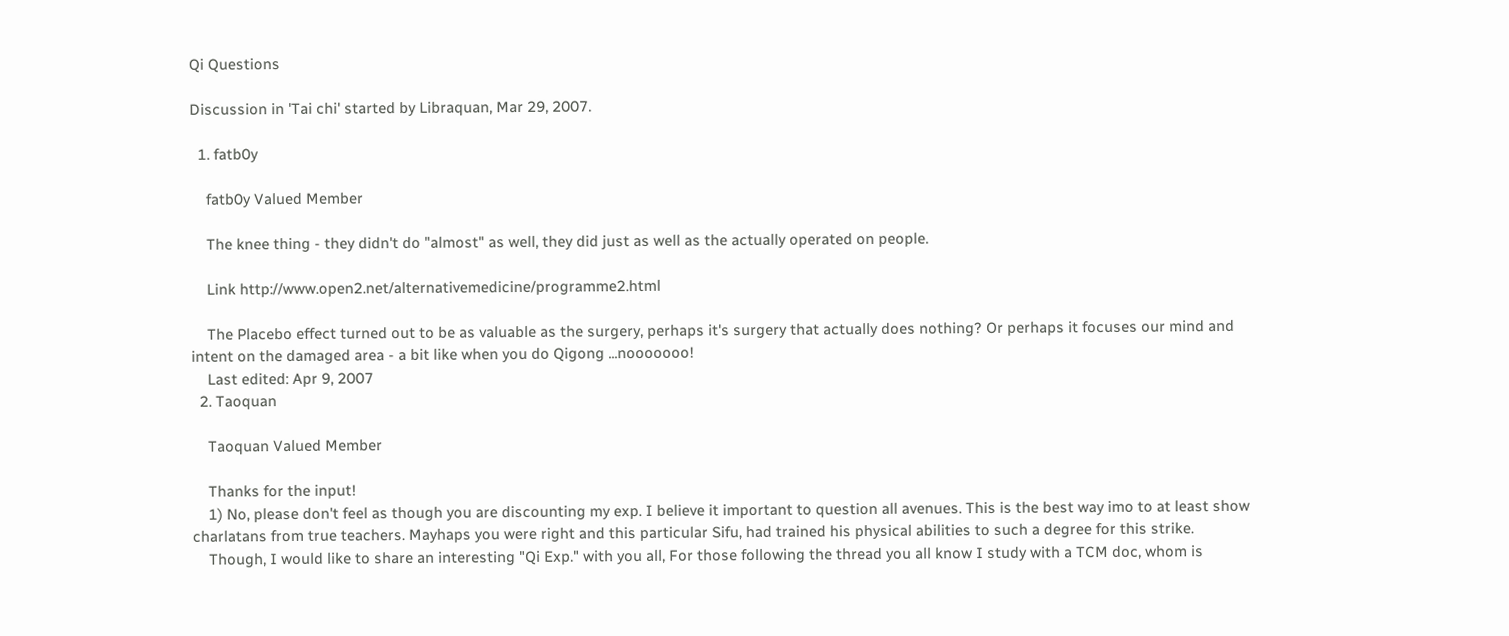Qi Questions

Discussion in 'Tai chi' started by Libraquan, Mar 29, 2007.

  1. fatb0y

    fatb0y Valued Member

    The knee thing - they didn't do "almost" as well, they did just as well as the actually operated on people.

    Link http://www.open2.net/alternativemedicine/programme2.html

    The Placebo effect turned out to be as valuable as the surgery, perhaps it's surgery that actually does nothing? Or perhaps it focuses our mind and intent on the damaged area - a bit like when you do Qigong ...nooooooo!
    Last edited: Apr 9, 2007
  2. Taoquan

    Taoquan Valued Member

    Thanks for the input!
    1) No, please don't feel as though you are discounting my exp. I believe it important to question all avenues. This is the best way imo to at least show charlatans from true teachers. Mayhaps you were right and this particular Sifu, had trained his physical abilities to such a degree for this strike.
    Though, I would like to share an interesting "Qi Exp." with you all, For those following the thread you all know I study with a TCM doc, whom is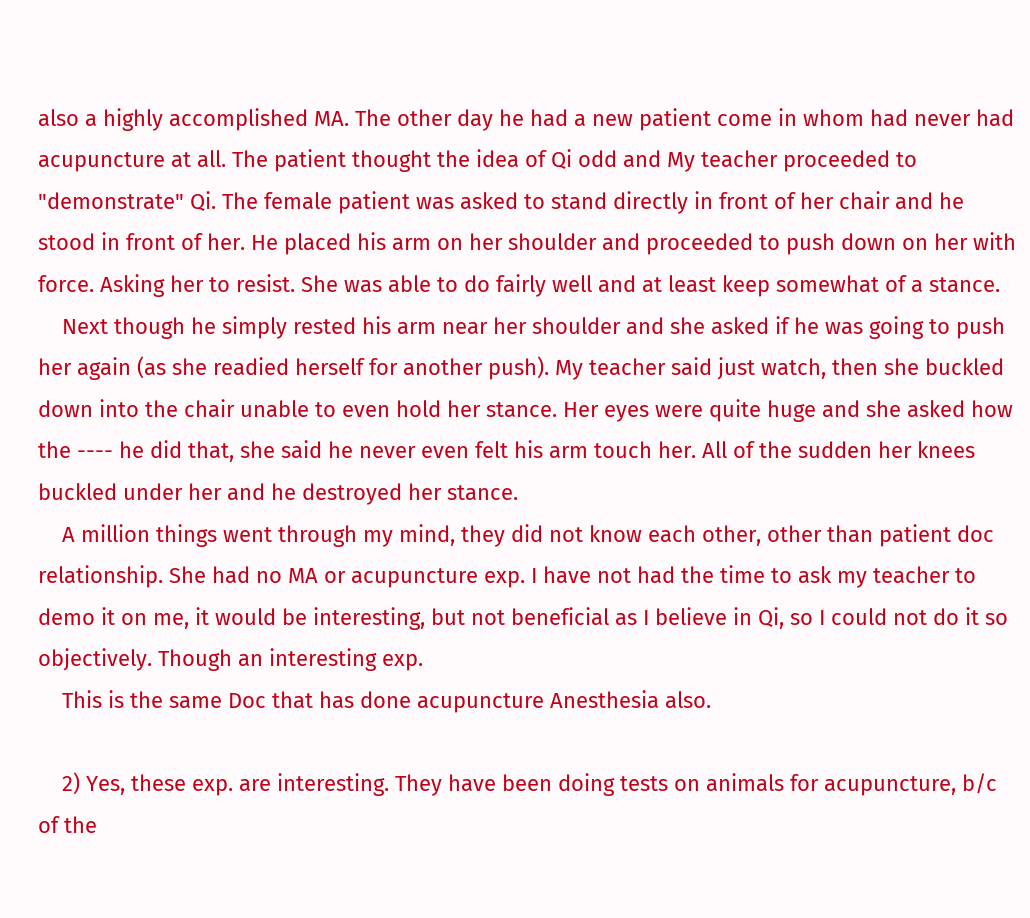also a highly accomplished MA. The other day he had a new patient come in whom had never had acupuncture at all. The patient thought the idea of Qi odd and My teacher proceeded to "demonstrate" Qi. The female patient was asked to stand directly in front of her chair and he stood in front of her. He placed his arm on her shoulder and proceeded to push down on her with force. Asking her to resist. She was able to do fairly well and at least keep somewhat of a stance.
    Next though he simply rested his arm near her shoulder and she asked if he was going to push her again (as she readied herself for another push). My teacher said just watch, then she buckled down into the chair unable to even hold her stance. Her eyes were quite huge and she asked how the ---- he did that, she said he never even felt his arm touch her. All of the sudden her knees buckled under her and he destroyed her stance.
    A million things went through my mind, they did not know each other, other than patient doc relationship. She had no MA or acupuncture exp. I have not had the time to ask my teacher to demo it on me, it would be interesting, but not beneficial as I believe in Qi, so I could not do it so objectively. Though an interesting exp.
    This is the same Doc that has done acupuncture Anesthesia also.

    2) Yes, these exp. are interesting. They have been doing tests on animals for acupuncture, b/c of the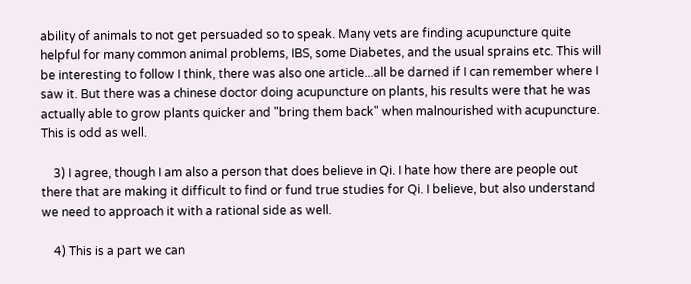ability of animals to not get persuaded so to speak. Many vets are finding acupuncture quite helpful for many common animal problems, IBS, some Diabetes, and the usual sprains etc. This will be interesting to follow I think, there was also one article...all be darned if I can remember where I saw it. But there was a chinese doctor doing acupuncture on plants, his results were that he was actually able to grow plants quicker and "bring them back" when malnourished with acupuncture. This is odd as well.

    3) I agree, though I am also a person that does believe in Qi. I hate how there are people out there that are making it difficult to find or fund true studies for Qi. I believe, but also understand we need to approach it with a rational side as well.

    4) This is a part we can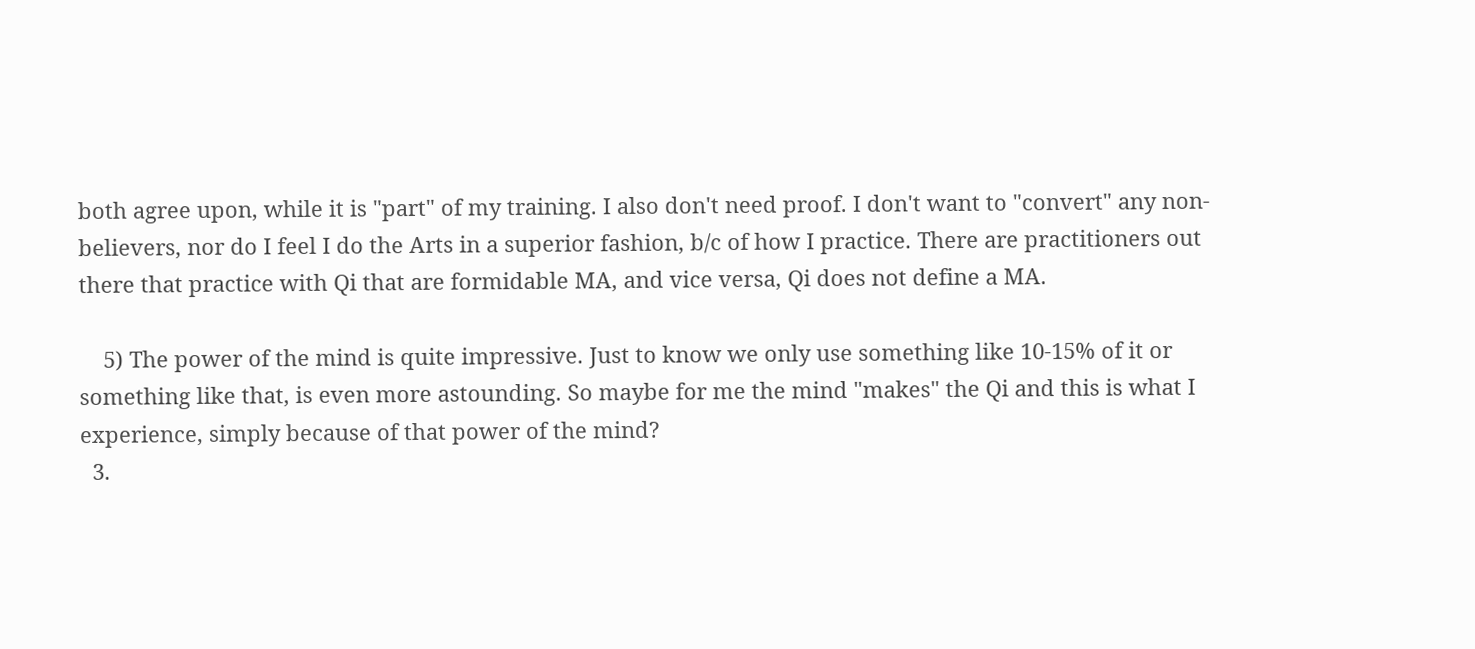both agree upon, while it is "part" of my training. I also don't need proof. I don't want to "convert" any non-believers, nor do I feel I do the Arts in a superior fashion, b/c of how I practice. There are practitioners out there that practice with Qi that are formidable MA, and vice versa, Qi does not define a MA.

    5) The power of the mind is quite impressive. Just to know we only use something like 10-15% of it or something like that, is even more astounding. So maybe for me the mind "makes" the Qi and this is what I experience, simply because of that power of the mind?
  3.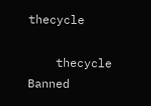thecycle

    thecycle Banned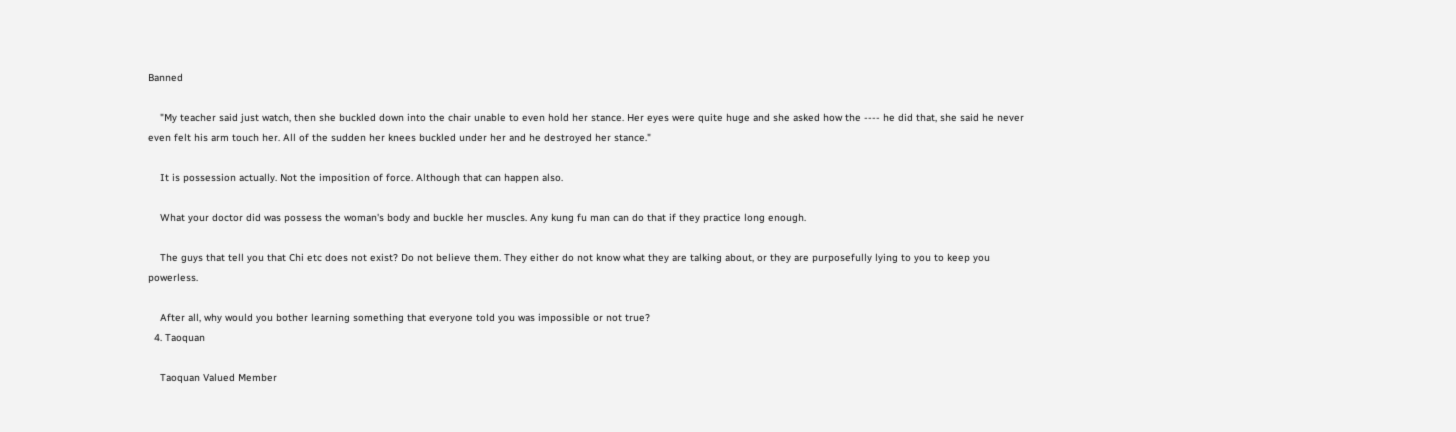Banned

    "My teacher said just watch, then she buckled down into the chair unable to even hold her stance. Her eyes were quite huge and she asked how the ---- he did that, she said he never even felt his arm touch her. All of the sudden her knees buckled under her and he destroyed her stance."

    It is possession actually. Not the imposition of force. Although that can happen also.

    What your doctor did was possess the woman's body and buckle her muscles. Any kung fu man can do that if they practice long enough.

    The guys that tell you that Chi etc does not exist? Do not believe them. They either do not know what they are talking about, or they are purposefully lying to you to keep you powerless.

    After all, why would you bother learning something that everyone told you was impossible or not true?
  4. Taoquan

    Taoquan Valued Member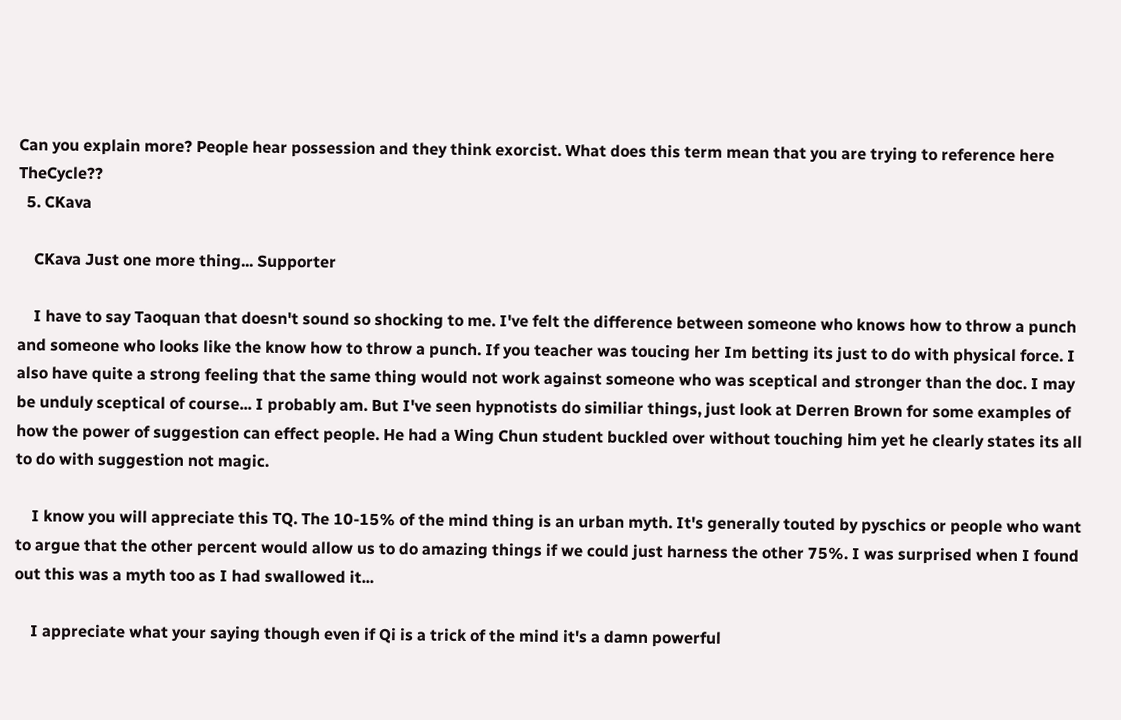Can you explain more? People hear possession and they think exorcist. What does this term mean that you are trying to reference here TheCycle??
  5. CKava

    CKava Just one more thing... Supporter

    I have to say Taoquan that doesn't sound so shocking to me. I've felt the difference between someone who knows how to throw a punch and someone who looks like the know how to throw a punch. If you teacher was toucing her Im betting its just to do with physical force. I also have quite a strong feeling that the same thing would not work against someone who was sceptical and stronger than the doc. I may be unduly sceptical of course... I probably am. But I've seen hypnotists do similiar things, just look at Derren Brown for some examples of how the power of suggestion can effect people. He had a Wing Chun student buckled over without touching him yet he clearly states its all to do with suggestion not magic.

    I know you will appreciate this TQ. The 10-15% of the mind thing is an urban myth. It's generally touted by pyschics or people who want to argue that the other percent would allow us to do amazing things if we could just harness the other 75%. I was surprised when I found out this was a myth too as I had swallowed it...

    I appreciate what your saying though even if Qi is a trick of the mind it's a damn powerful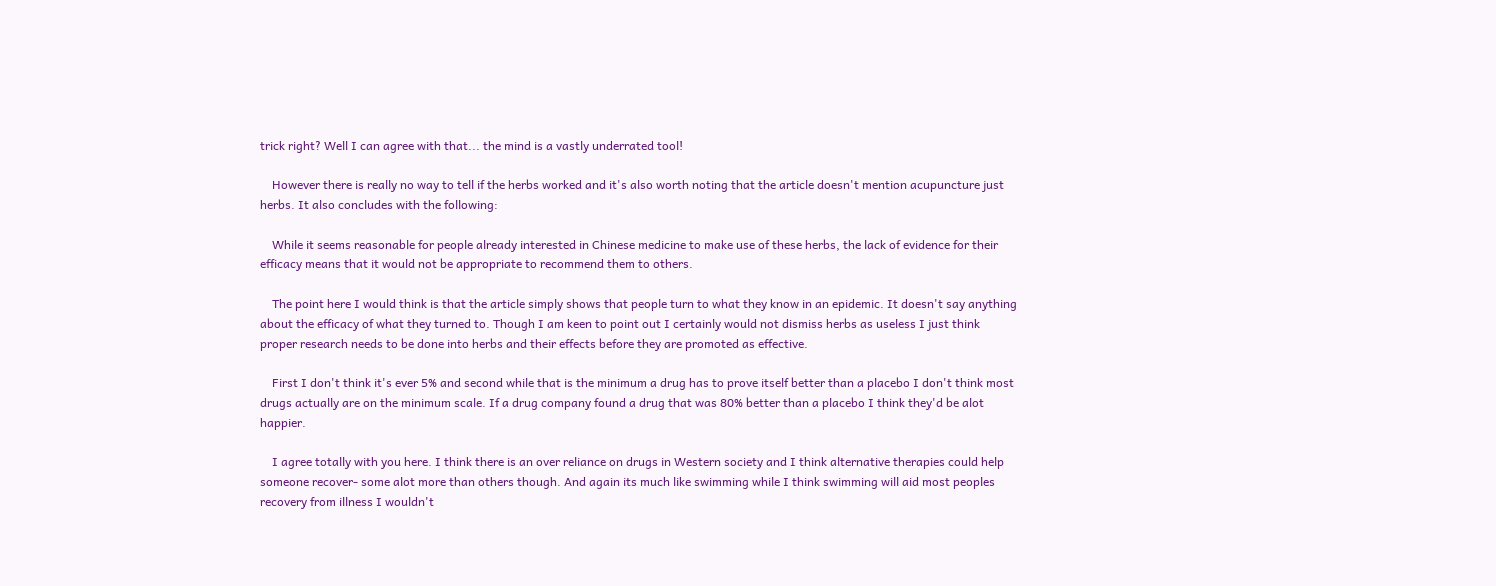trick right? Well I can agree with that... the mind is a vastly underrated tool!

    However there is really no way to tell if the herbs worked and it's also worth noting that the article doesn't mention acupuncture just herbs. It also concludes with the following:

    While it seems reasonable for people already interested in Chinese medicine to make use of these herbs, the lack of evidence for their efficacy means that it would not be appropriate to recommend them to others.

    The point here I would think is that the article simply shows that people turn to what they know in an epidemic. It doesn't say anything about the efficacy of what they turned to. Though I am keen to point out I certainly would not dismiss herbs as useless I just think proper research needs to be done into herbs and their effects before they are promoted as effective.

    First I don't think it's ever 5% and second while that is the minimum a drug has to prove itself better than a placebo I don't think most drugs actually are on the minimum scale. If a drug company found a drug that was 80% better than a placebo I think they'd be alot happier.

    I agree totally with you here. I think there is an over reliance on drugs in Western society and I think alternative therapies could help someone recover- some alot more than others though. And again its much like swimming while I think swimming will aid most peoples recovery from illness I wouldn't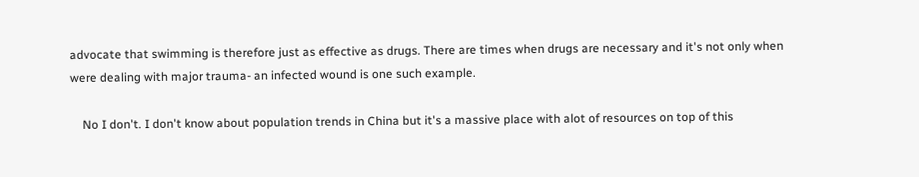advocate that swimming is therefore just as effective as drugs. There are times when drugs are necessary and it's not only when were dealing with major trauma- an infected wound is one such example.

    No I don't. I don't know about population trends in China but it's a massive place with alot of resources on top of this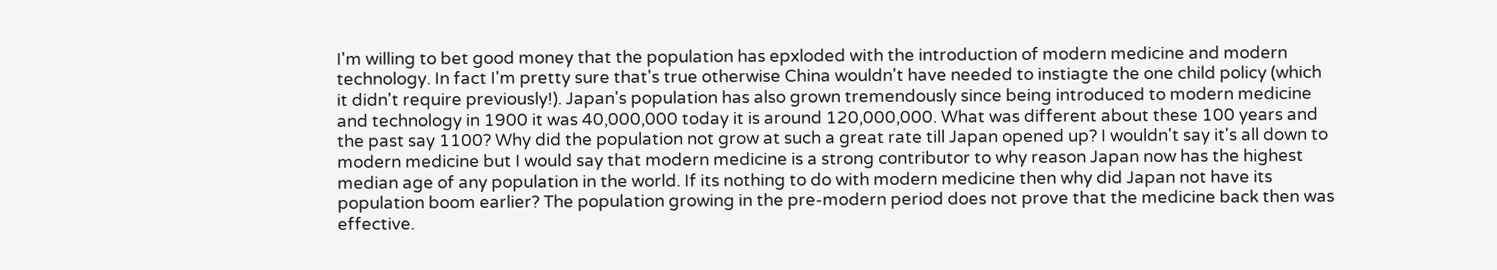I'm willing to bet good money that the population has epxloded with the introduction of modern medicine and modern technology. In fact I'm pretty sure that's true otherwise China wouldn't have needed to instiagte the one child policy (which it didn't require previously!). Japan's population has also grown tremendously since being introduced to modern medicine and technology in 1900 it was 40,000,000 today it is around 120,000,000. What was different about these 100 years and the past say 1100? Why did the population not grow at such a great rate till Japan opened up? I wouldn't say it's all down to modern medicine but I would say that modern medicine is a strong contributor to why reason Japan now has the highest median age of any population in the world. If its nothing to do with modern medicine then why did Japan not have its population boom earlier? The population growing in the pre-modern period does not prove that the medicine back then was effective.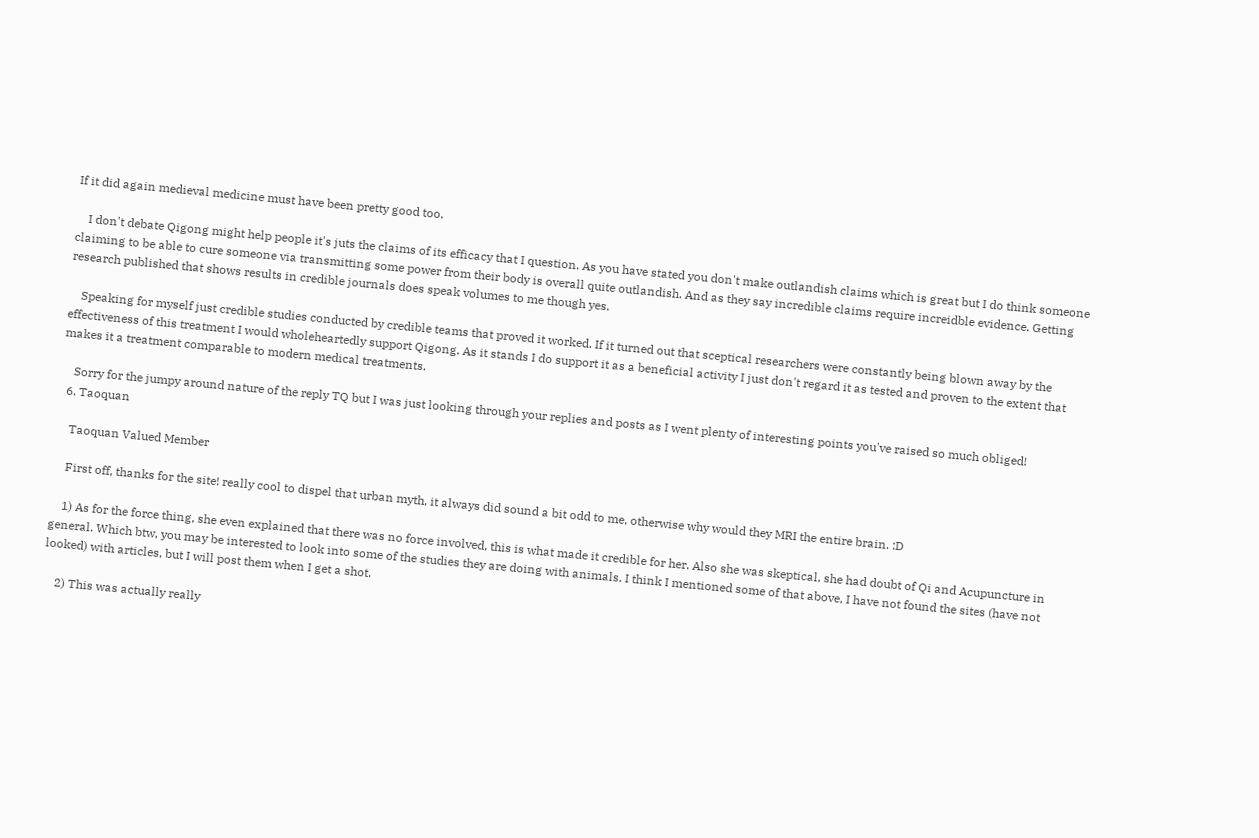If it did again medieval medicine must have been pretty good too.

    I don't debate Qigong might help people it's juts the claims of its efficacy that I question. As you have stated you don't make outlandish claims which is great but I do think someone claiming to be able to cure someone via transmitting some power from their body is overall quite outlandish. And as they say incredible claims require increidble evidence. Getting research published that shows results in credible journals does speak volumes to me though yes.

    Speaking for myself just credible studies conducted by credible teams that proved it worked. If it turned out that sceptical researchers were constantly being blown away by the effectiveness of this treatment I would wholeheartedly support Qigong. As it stands I do support it as a beneficial activity I just don't regard it as tested and proven to the extent that makes it a treatment comparable to modern medical treatments.

    Sorry for the jumpy around nature of the reply TQ but I was just looking through your replies and posts as I went plenty of interesting points you've raised so much obliged!
  6. Taoquan

    Taoquan Valued Member

    First off, thanks for the site! really cool to dispel that urban myth, it always did sound a bit odd to me, otherwise why would they MRI the entire brain. :D

    1) As for the force thing, she even explained that there was no force involved, this is what made it credible for her. Also she was skeptical, she had doubt of Qi and Acupuncture in general. Which btw, you may be interested to look into some of the studies they are doing with animals. I think I mentioned some of that above, I have not found the sites (have not looked) with articles, but I will post them when I get a shot.

    2) This was actually really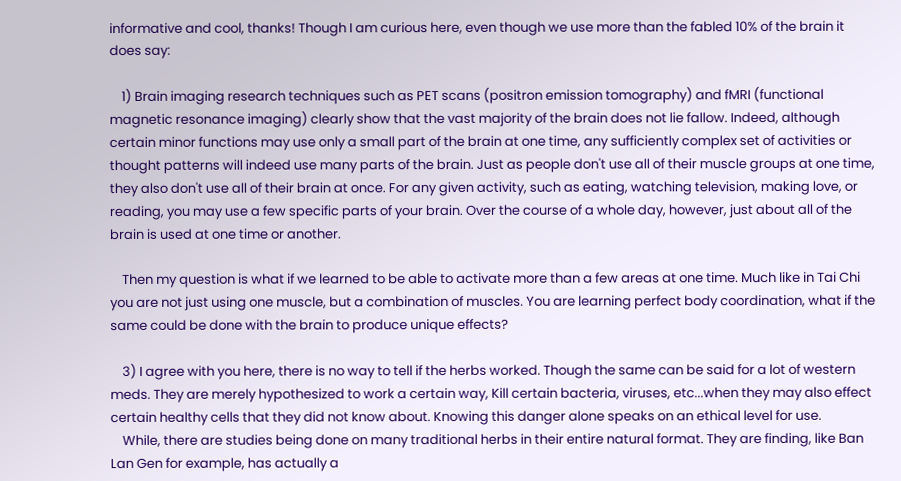informative and cool, thanks! Though I am curious here, even though we use more than the fabled 10% of the brain it does say:

    1) Brain imaging research techniques such as PET scans (positron emission tomography) and fMRI (functional magnetic resonance imaging) clearly show that the vast majority of the brain does not lie fallow. Indeed, although certain minor functions may use only a small part of the brain at one time, any sufficiently complex set of activities or thought patterns will indeed use many parts of the brain. Just as people don't use all of their muscle groups at one time, they also don't use all of their brain at once. For any given activity, such as eating, watching television, making love, or reading, you may use a few specific parts of your brain. Over the course of a whole day, however, just about all of the brain is used at one time or another.

    Then my question is what if we learned to be able to activate more than a few areas at one time. Much like in Tai Chi you are not just using one muscle, but a combination of muscles. You are learning perfect body coordination, what if the same could be done with the brain to produce unique effects?

    3) I agree with you here, there is no way to tell if the herbs worked. Though the same can be said for a lot of western meds. They are merely hypothesized to work a certain way, Kill certain bacteria, viruses, etc...when they may also effect certain healthy cells that they did not know about. Knowing this danger alone speaks on an ethical level for use.
    While, there are studies being done on many traditional herbs in their entire natural format. They are finding, like Ban Lan Gen for example, has actually a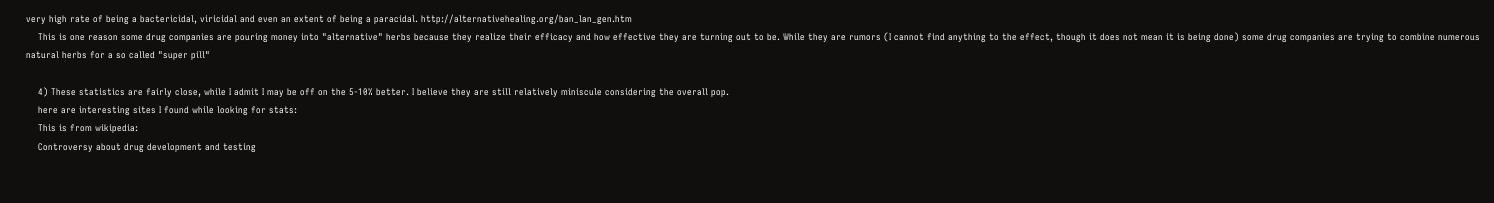very high rate of being a bactericidal, viricidal and even an extent of being a paracidal. http://alternativehealing.org/ban_lan_gen.htm
    This is one reason some drug companies are pouring money into "alternative" herbs because they realize their efficacy and how effective they are turning out to be. While they are rumors (I cannot find anything to the effect, though it does not mean it is being done) some drug companies are trying to combine numerous natural herbs for a so called "super pill"

    4) These statistics are fairly close, while I admit I may be off on the 5-10% better. I believe they are still relatively miniscule considering the overall pop.
    here are interesting sites I found while looking for stats:
    This is from wikipedia:
    Controversy about drug development and testing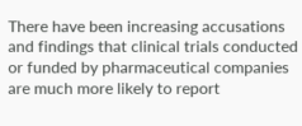There have been increasing accusations and findings that clinical trials conducted or funded by pharmaceutical companies are much more likely to report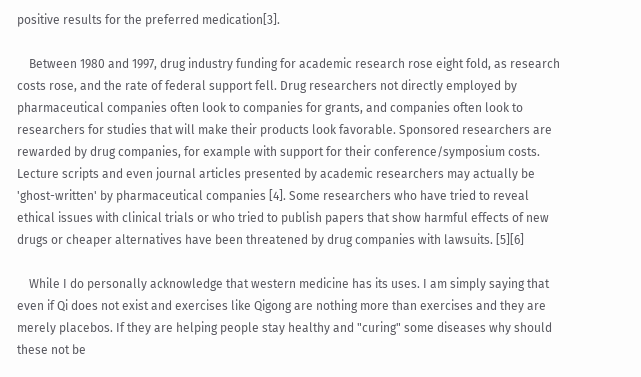positive results for the preferred medication[3].

    Between 1980 and 1997, drug industry funding for academic research rose eight fold, as research costs rose, and the rate of federal support fell. Drug researchers not directly employed by pharmaceutical companies often look to companies for grants, and companies often look to researchers for studies that will make their products look favorable. Sponsored researchers are rewarded by drug companies, for example with support for their conference/symposium costs. Lecture scripts and even journal articles presented by academic researchers may actually be 'ghost-written' by pharmaceutical companies [4]. Some researchers who have tried to reveal ethical issues with clinical trials or who tried to publish papers that show harmful effects of new drugs or cheaper alternatives have been threatened by drug companies with lawsuits. [5][6]

    While I do personally acknowledge that western medicine has its uses. I am simply saying that even if Qi does not exist and exercises like Qigong are nothing more than exercises and they are merely placebos. If they are helping people stay healthy and "curing" some diseases why should these not be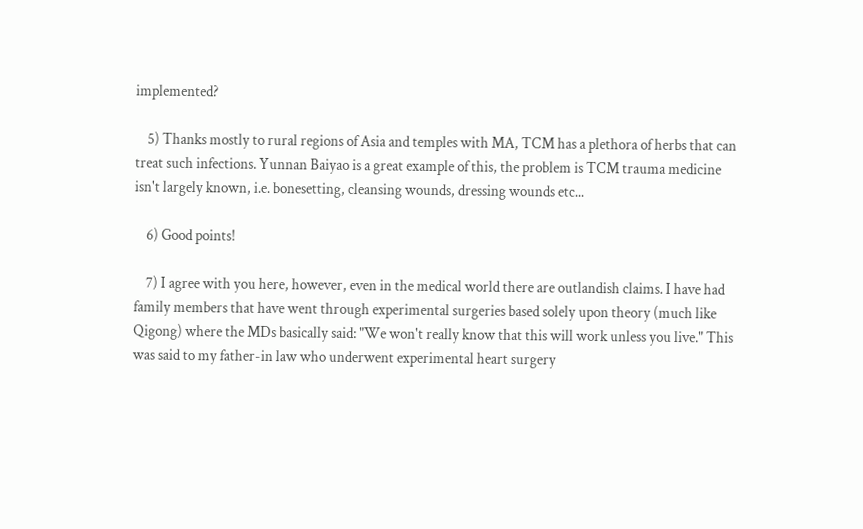implemented?

    5) Thanks mostly to rural regions of Asia and temples with MA, TCM has a plethora of herbs that can treat such infections. Yunnan Baiyao is a great example of this, the problem is TCM trauma medicine isn't largely known, i.e. bonesetting, cleansing wounds, dressing wounds etc...

    6) Good points!

    7) I agree with you here, however, even in the medical world there are outlandish claims. I have had family members that have went through experimental surgeries based solely upon theory (much like Qigong) where the MDs basically said: "We won't really know that this will work unless you live." This was said to my father-in law who underwent experimental heart surgery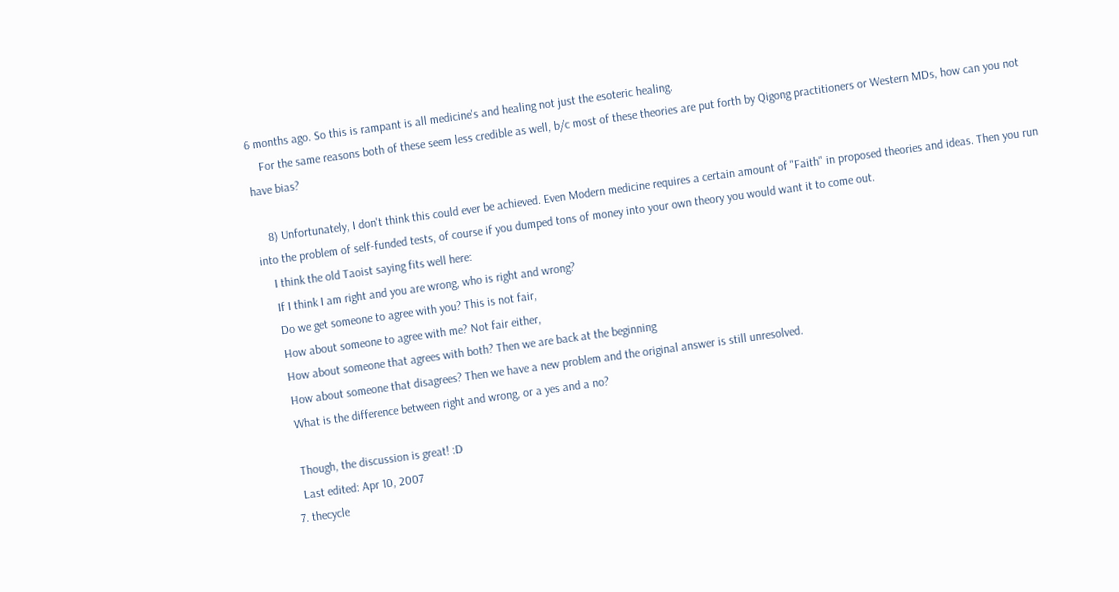6 months ago. So this is rampant is all medicine's and healing not just the esoteric healing.
    For the same reasons both of these seem less credible as well, b/c most of these theories are put forth by Qigong practitioners or Western MDs, how can you not have bias?

    8) Unfortunately, I don't think this could ever be achieved. Even Modern medicine requires a certain amount of "Faith" in proposed theories and ideas. Then you run into the problem of self-funded tests, of course if you dumped tons of money into your own theory you would want it to come out.
    I think the old Taoist saying fits well here:
    If I think I am right and you are wrong, who is right and wrong?
    Do we get someone to agree with you? This is not fair,
    How about someone to agree with me? Not fair either,
    How about someone that agrees with both? Then we are back at the beginning
    How about someone that disagrees? Then we have a new problem and the original answer is still unresolved.
    What is the difference between right and wrong, or a yes and a no?

    Though, the discussion is great! :D
    Last edited: Apr 10, 2007
  7. thecycle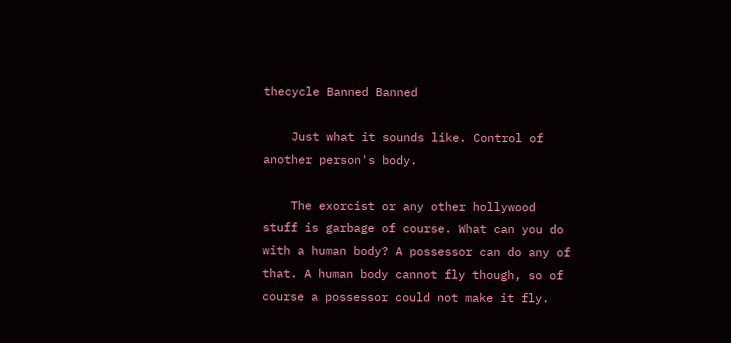thecycle Banned Banned

    Just what it sounds like. Control of another person's body.

    The exorcist or any other hollywood stuff is garbage of course. What can you do with a human body? A possessor can do any of that. A human body cannot fly though, so of course a possessor could not make it fly.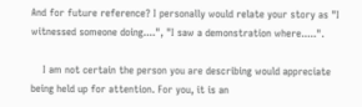And for future reference? I personally would relate your story as "I witnessed someone doing....", "I saw a demonstration where.....".

    I am not certain the person you are describing would appreciate being held up for attention. For you, it is an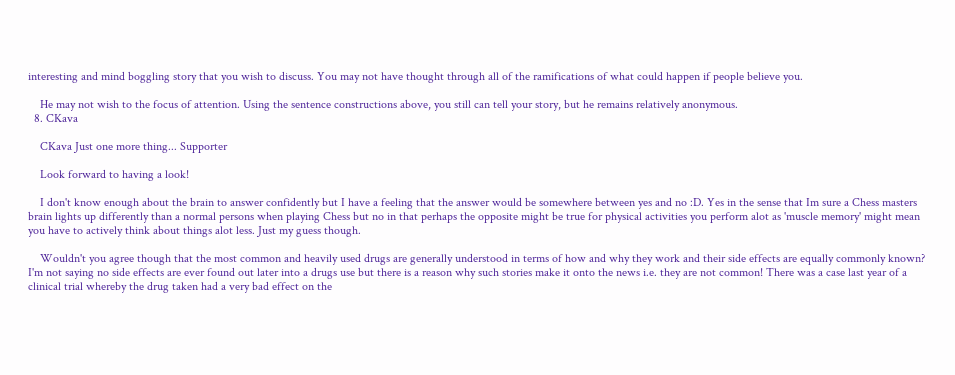interesting and mind boggling story that you wish to discuss. You may not have thought through all of the ramifications of what could happen if people believe you.

    He may not wish to the focus of attention. Using the sentence constructions above, you still can tell your story, but he remains relatively anonymous.
  8. CKava

    CKava Just one more thing... Supporter

    Look forward to having a look!

    I don't know enough about the brain to answer confidently but I have a feeling that the answer would be somewhere between yes and no :D. Yes in the sense that Im sure a Chess masters brain lights up differently than a normal persons when playing Chess but no in that perhaps the opposite might be true for physical activities you perform alot as 'muscle memory' might mean you have to actively think about things alot less. Just my guess though.

    Wouldn't you agree though that the most common and heavily used drugs are generally understood in terms of how and why they work and their side effects are equally commonly known? I'm not saying no side effects are ever found out later into a drugs use but there is a reason why such stories make it onto the news i.e. they are not common! There was a case last year of a clinical trial whereby the drug taken had a very bad effect on the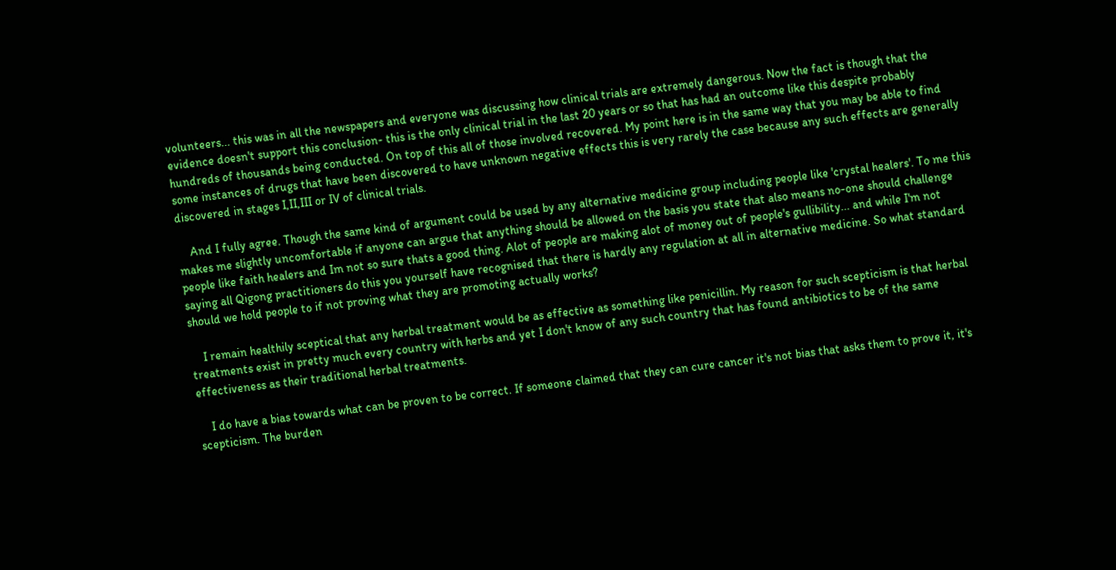volunteers... this was in all the newspapers and everyone was discussing how clinical trials are extremely dangerous. Now the fact is though that the evidence doesn't support this conclusion- this is the only clinical trial in the last 20 years or so that has had an outcome like this despite probably hundreds of thousands being conducted. On top of this all of those involved recovered. My point here is in the same way that you may be able to find some instances of drugs that have been discovered to have unknown negative effects this is very rarely the case because any such effects are generally discovered in stages I,II,III or IV of clinical trials.

    And I fully agree. Though the same kind of argument could be used by any alternative medicine group including people like 'crystal healers'. To me this makes me slightly uncomfortable if anyone can argue that anything should be allowed on the basis you state that also means no-one should challenge people like faith healers and Im not so sure thats a good thing. Alot of people are making alot of money out of people's gullibility... and while I'm not saying all Qigong practitioners do this you yourself have recognised that there is hardly any regulation at all in alternative medicine. So what standard should we hold people to if not proving what they are promoting actually works?

    I remain healthily sceptical that any herbal treatment would be as effective as something like penicillin. My reason for such scepticism is that herbal treatments exist in pretty much every country with herbs and yet I don't know of any such country that has found antibiotics to be of the same effectiveness as their traditional herbal treatments.

    I do have a bias towards what can be proven to be correct. If someone claimed that they can cure cancer it's not bias that asks them to prove it, it's scepticism. The burden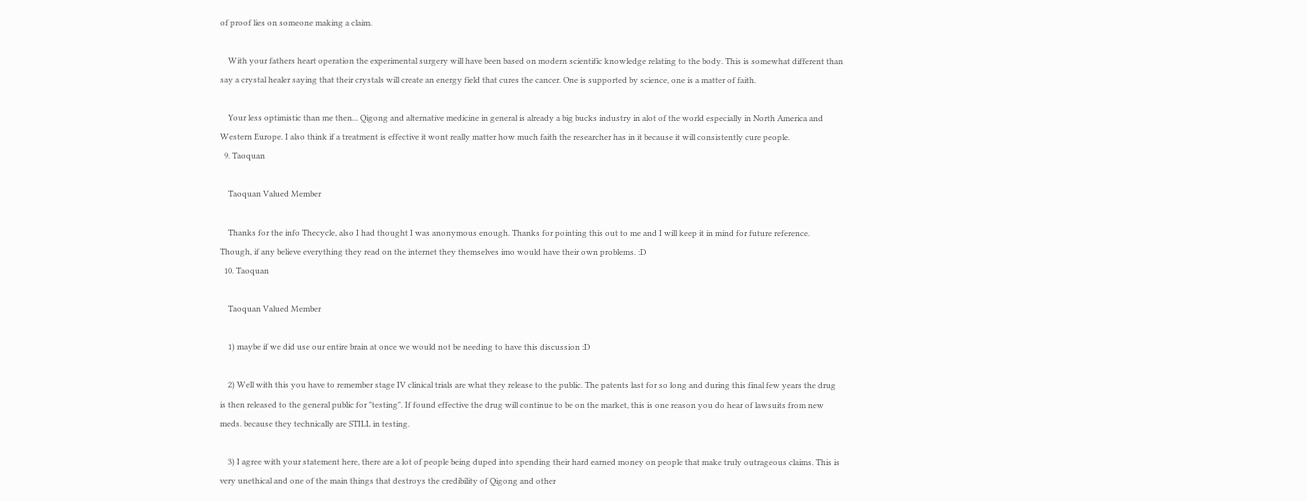of proof lies on someone making a claim.

    With your fathers heart operation the experimental surgery will have been based on modern scientific knowledge relating to the body. This is somewhat different than say a crystal healer saying that their crystals will create an energy field that cures the cancer. One is supported by science, one is a matter of faith.

    Your less optimistic than me then... Qigong and alternative medicine in general is already a big bucks industry in alot of the world especially in North America and Western Europe. I also think if a treatment is effective it wont really matter how much faith the researcher has in it because it will consistently cure people.
  9. Taoquan

    Taoquan Valued Member

    Thanks for the info Thecycle, also I had thought I was anonymous enough. Thanks for pointing this out to me and I will keep it in mind for future reference. Though, if any believe everything they read on the internet they themselves imo would have their own problems. :D
  10. Taoquan

    Taoquan Valued Member

    1) maybe if we did use our entire brain at once we would not be needing to have this discussion :D

    2) Well with this you have to remember stage IV clinical trials are what they release to the public. The patents last for so long and during this final few years the drug is then released to the general public for "testing". If found effective the drug will continue to be on the market, this is one reason you do hear of lawsuits from new meds. because they technically are STILL in testing.

    3) I agree with your statement here, there are a lot of people being duped into spending their hard earned money on people that make truly outrageous claims. This is very unethical and one of the main things that destroys the credibility of Qigong and other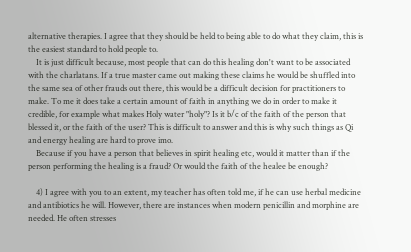alternative therapies. I agree that they should be held to being able to do what they claim, this is the easiest standard to hold people to.
    It is just difficult because, most people that can do this healing don't want to be associated with the charlatans. If a true master came out making these claims he would be shuffled into the same sea of other frauds out there, this would be a difficult decision for practitioners to make. To me it does take a certain amount of faith in anything we do in order to make it credible, for example what makes Holy water "holy"? Is it b/c of the faith of the person that blessed it, or the faith of the user? This is difficult to answer and this is why such things as Qi and energy healing are hard to prove imo.
    Because if you have a person that believes in spirit healing etc, would it matter than if the person performing the healing is a fraud? Or would the faith of the healee be enough?

    4) I agree with you to an extent, my teacher has often told me, if he can use herbal medicine and antibiotics he will. However, there are instances when modern penicillin and morphine are needed. He often stresses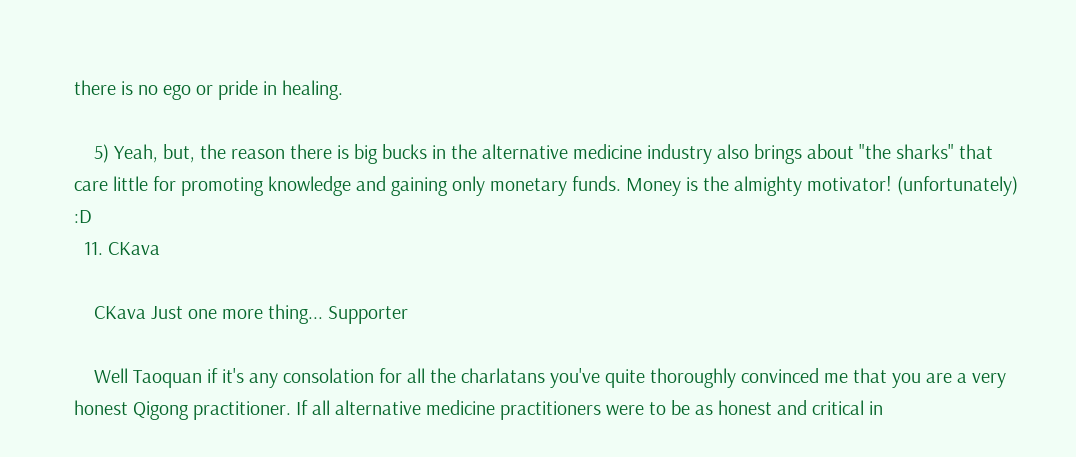there is no ego or pride in healing.

    5) Yeah, but, the reason there is big bucks in the alternative medicine industry also brings about "the sharks" that care little for promoting knowledge and gaining only monetary funds. Money is the almighty motivator! (unfortunately) :D
  11. CKava

    CKava Just one more thing... Supporter

    Well Taoquan if it's any consolation for all the charlatans you've quite thoroughly convinced me that you are a very honest Qigong practitioner. If all alternative medicine practitioners were to be as honest and critical in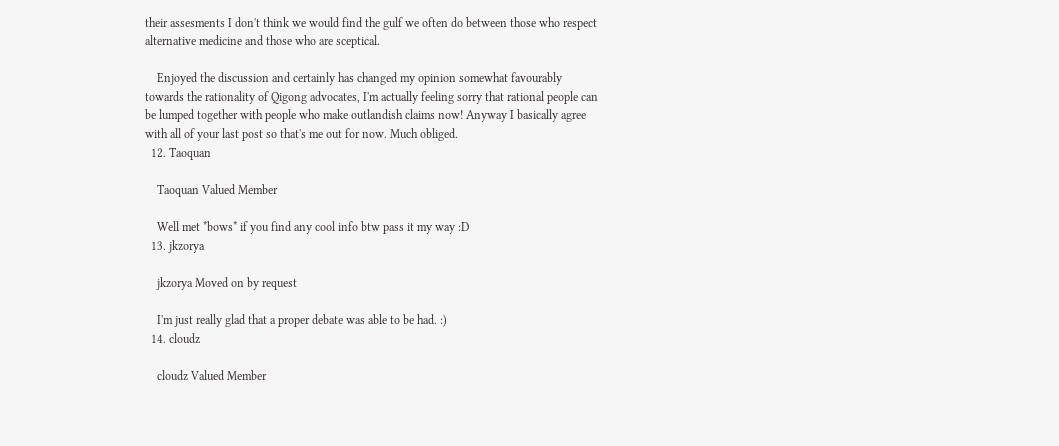their assesments I don't think we would find the gulf we often do between those who respect alternative medicine and those who are sceptical.

    Enjoyed the discussion and certainly has changed my opinion somewhat favourably towards the rationality of Qigong advocates, I'm actually feeling sorry that rational people can be lumped together with people who make outlandish claims now! Anyway I basically agree with all of your last post so that's me out for now. Much obliged.
  12. Taoquan

    Taoquan Valued Member

    Well met *bows* if you find any cool info btw pass it my way :D
  13. jkzorya

    jkzorya Moved on by request

    I'm just really glad that a proper debate was able to be had. :)
  14. cloudz

    cloudz Valued Member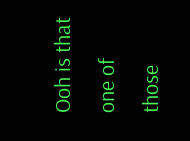Ooh is that one of those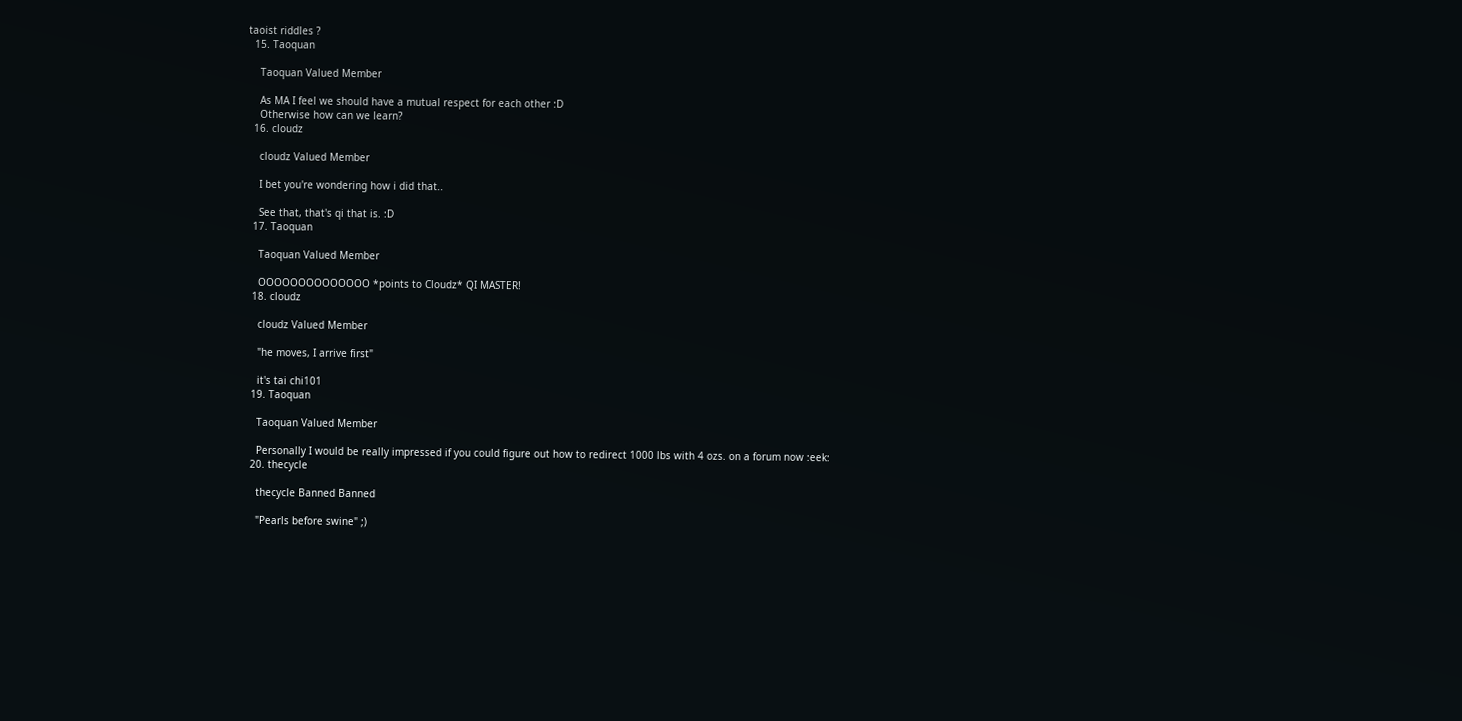taoist riddles ?
  15. Taoquan

    Taoquan Valued Member

    As MA I feel we should have a mutual respect for each other :D
    Otherwise how can we learn?
  16. cloudz

    cloudz Valued Member

    I bet you're wondering how i did that..

    See that, that's qi that is. :D
  17. Taoquan

    Taoquan Valued Member

    OOOOOOOOOOOOOO *points to Cloudz* QI MASTER!
  18. cloudz

    cloudz Valued Member

    "he moves, I arrive first"

    it's tai chi101
  19. Taoquan

    Taoquan Valued Member

    Personally I would be really impressed if you could figure out how to redirect 1000 lbs with 4 ozs. on a forum now :eek:
  20. thecycle

    thecycle Banned Banned

    "Pearls before swine" ;)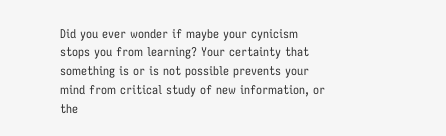Did you ever wonder if maybe your cynicism stops you from learning? Your certainty that something is or is not possible prevents your mind from critical study of new information, or the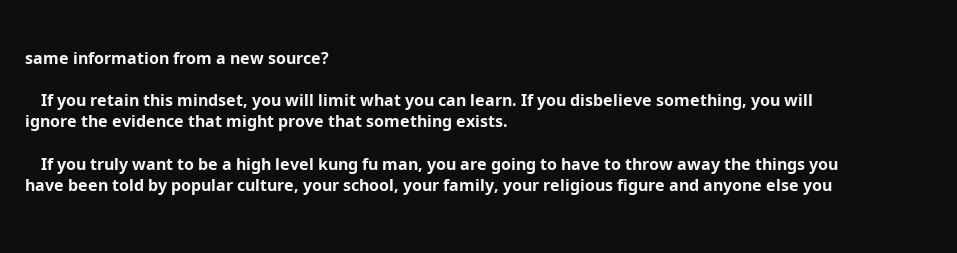same information from a new source?

    If you retain this mindset, you will limit what you can learn. If you disbelieve something, you will ignore the evidence that might prove that something exists.

    If you truly want to be a high level kung fu man, you are going to have to throw away the things you have been told by popular culture, your school, your family, your religious figure and anyone else you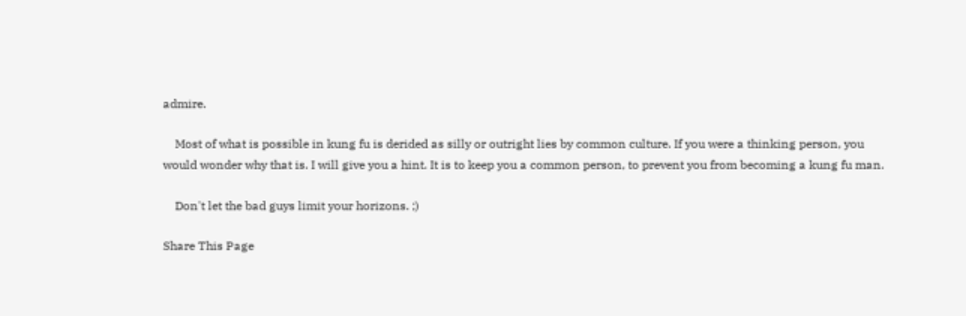admire.

    Most of what is possible in kung fu is derided as silly or outright lies by common culture. If you were a thinking person, you would wonder why that is. I will give you a hint. It is to keep you a common person, to prevent you from becoming a kung fu man.

    Don't let the bad guys limit your horizons. ;)

Share This Page